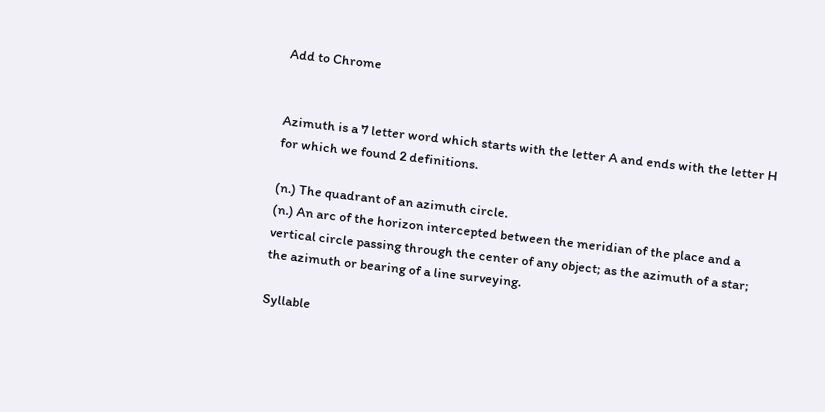Add to Chrome


Azimuth is a 7 letter word which starts with the letter A and ends with the letter H for which we found 2 definitions.

(n.) The quadrant of an azimuth circle.
(n.) An arc of the horizon intercepted between the meridian of the place and a vertical circle passing through the center of any object; as the azimuth of a star; the azimuth or bearing of a line surveying.

Syllable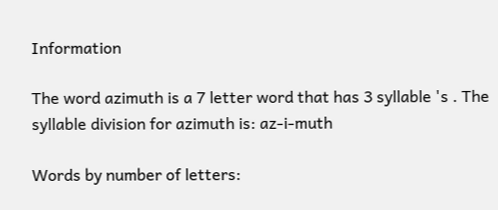Information

The word azimuth is a 7 letter word that has 3 syllable 's . The syllable division for azimuth is: az-i-muth

Words by number of letters: